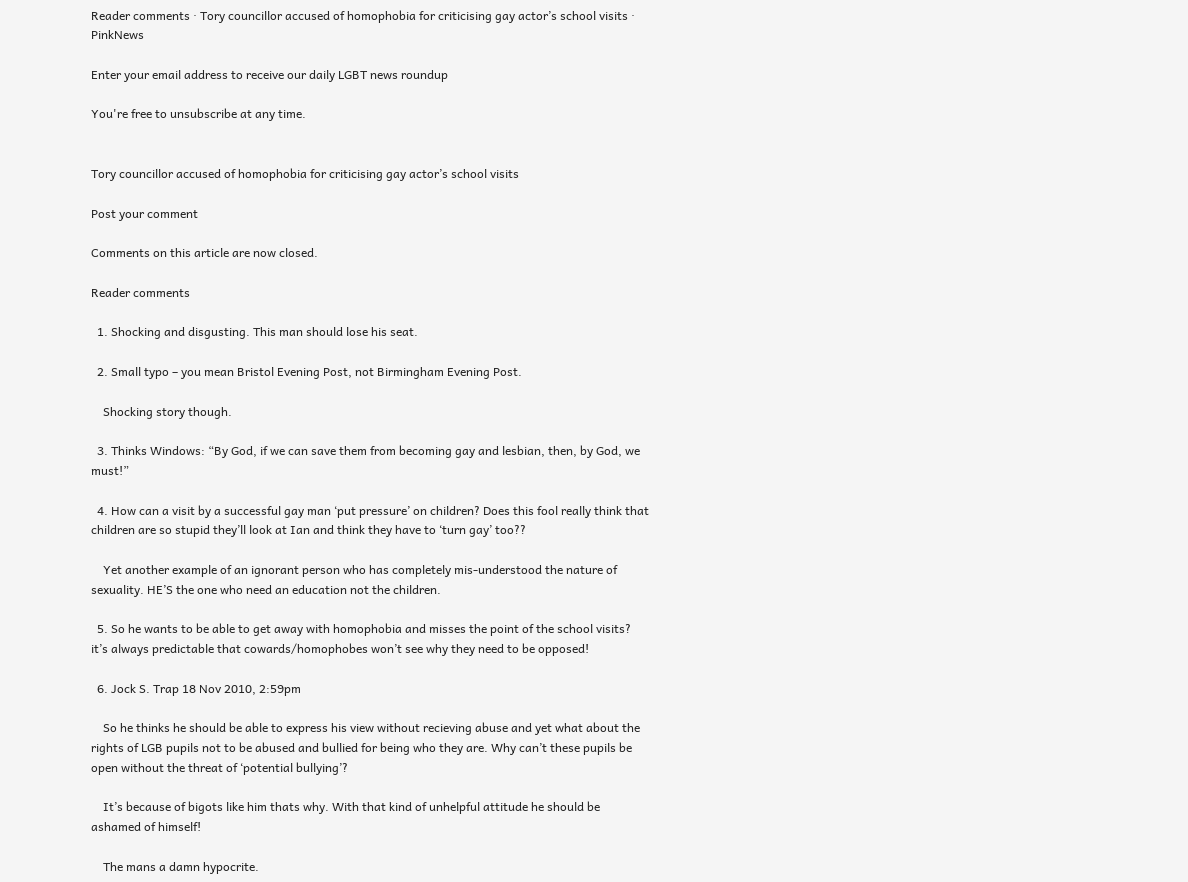Reader comments · Tory councillor accused of homophobia for criticising gay actor’s school visits · PinkNews

Enter your email address to receive our daily LGBT news roundup

You're free to unsubscribe at any time.


Tory councillor accused of homophobia for criticising gay actor’s school visits

Post your comment

Comments on this article are now closed.

Reader comments

  1. Shocking and disgusting. This man should lose his seat.

  2. Small typo – you mean Bristol Evening Post, not Birmingham Evening Post.

    Shocking story though.

  3. Thinks Windows: “By God, if we can save them from becoming gay and lesbian, then, by God, we must!”

  4. How can a visit by a successful gay man ‘put pressure’ on children? Does this fool really think that children are so stupid they’ll look at Ian and think they have to ‘turn gay’ too??

    Yet another example of an ignorant person who has completely mis-understood the nature of sexuality. HE’S the one who need an education not the children.

  5. So he wants to be able to get away with homophobia and misses the point of the school visits? it’s always predictable that cowards/homophobes won’t see why they need to be opposed!

  6. Jock S. Trap 18 Nov 2010, 2:59pm

    So he thinks he should be able to express his view without recieving abuse and yet what about the rights of LGB pupils not to be abused and bullied for being who they are. Why can’t these pupils be open without the threat of ‘potential bullying’?

    It’s because of bigots like him thats why. With that kind of unhelpful attitude he should be ashamed of himself!

    The mans a damn hypocrite.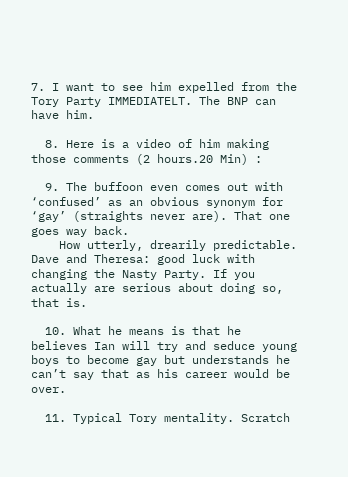7. I want to see him expelled from the Tory Party IMMEDIATELT. The BNP can have him.

  8. Here is a video of him making those comments (2 hours.20 Min) :

  9. The buffoon even comes out with ‘confused’ as an obvious synonym for ‘gay’ (straights never are). That one goes way back.
    How utterly, drearily predictable. Dave and Theresa: good luck with changing the Nasty Party. If you actually are serious about doing so, that is.

  10. What he means is that he believes Ian will try and seduce young boys to become gay but understands he can’t say that as his career would be over.

  11. Typical Tory mentality. Scratch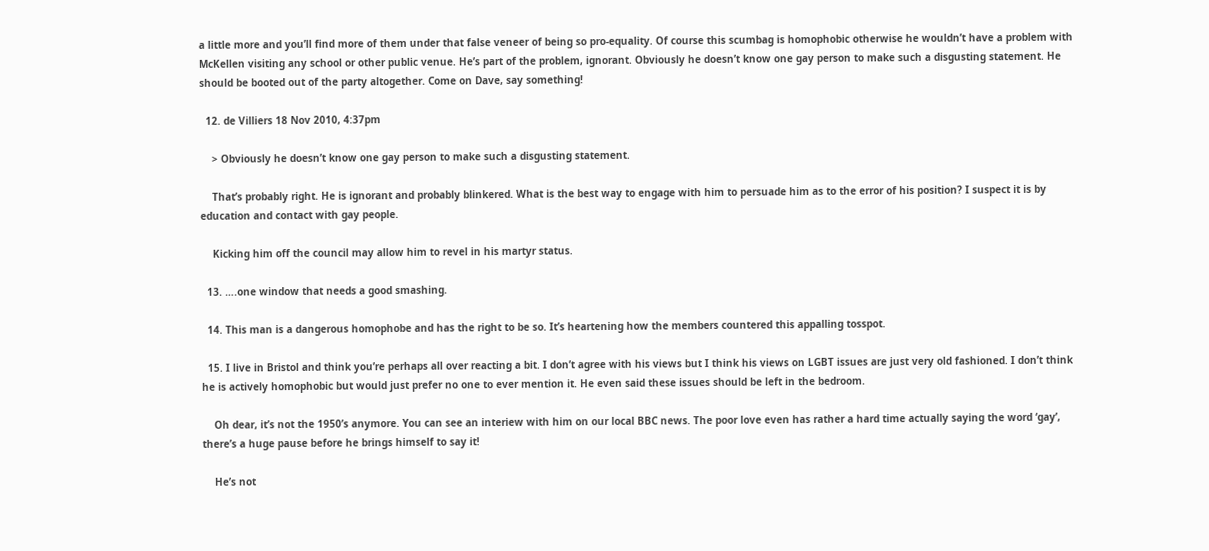a little more and you’ll find more of them under that false veneer of being so pro-equality. Of course this scumbag is homophobic otherwise he wouldn’t have a problem with McKellen visiting any school or other public venue. He’s part of the problem, ignorant. Obviously he doesn’t know one gay person to make such a disgusting statement. He should be booted out of the party altogether. Come on Dave, say something!

  12. de Villiers 18 Nov 2010, 4:37pm

    > Obviously he doesn’t know one gay person to make such a disgusting statement.

    That’s probably right. He is ignorant and probably blinkered. What is the best way to engage with him to persuade him as to the error of his position? I suspect it is by education and contact with gay people.

    Kicking him off the council may allow him to revel in his martyr status.

  13. ….one window that needs a good smashing.

  14. This man is a dangerous homophobe and has the right to be so. It’s heartening how the members countered this appalling tosspot.

  15. I live in Bristol and think you’re perhaps all over reacting a bit. I don’t agree with his views but I think his views on LGBT issues are just very old fashioned. I don’t think he is actively homophobic but would just prefer no one to ever mention it. He even said these issues should be left in the bedroom.

    Oh dear, it’s not the 1950’s anymore. You can see an interiew with him on our local BBC news. The poor love even has rather a hard time actually saying the word ‘gay’, there’s a huge pause before he brings himself to say it!

    He’s not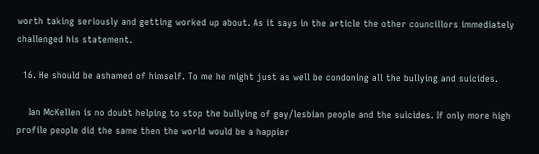worth taking seriously and getting worked up about. As it says in the article the other councillors immediately challenged his statement.

  16. He should be ashamed of himself. To me he might just as well be condoning all the bullying and suicides.

    Ian McKellen is no doubt helping to stop the bullying of gay/lesbian people and the suicides. If only more high profile people did the same then the world would be a happier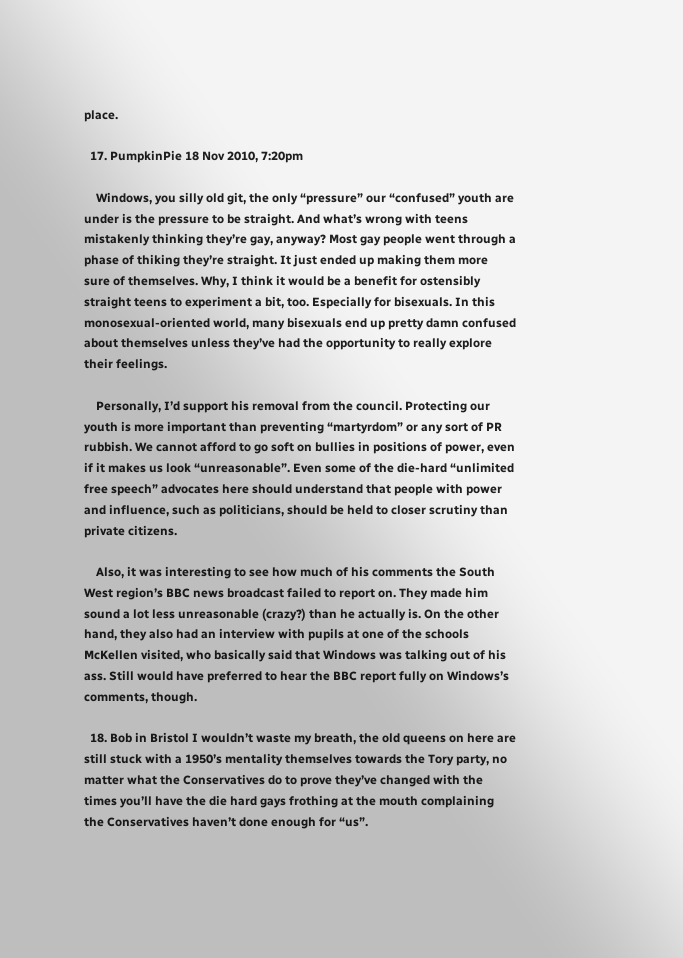place.

  17. PumpkinPie 18 Nov 2010, 7:20pm

    Windows, you silly old git, the only “pressure” our “confused” youth are under is the pressure to be straight. And what’s wrong with teens mistakenly thinking they’re gay, anyway? Most gay people went through a phase of thiking they’re straight. It just ended up making them more sure of themselves. Why, I think it would be a benefit for ostensibly straight teens to experiment a bit, too. Especially for bisexuals. In this monosexual-oriented world, many bisexuals end up pretty damn confused about themselves unless they’ve had the opportunity to really explore their feelings.

    Personally, I’d support his removal from the council. Protecting our youth is more important than preventing “martyrdom” or any sort of PR rubbish. We cannot afford to go soft on bullies in positions of power, even if it makes us look “unreasonable”. Even some of the die-hard “unlimited free speech” advocates here should understand that people with power and influence, such as politicians, should be held to closer scrutiny than private citizens.

    Also, it was interesting to see how much of his comments the South West region’s BBC news broadcast failed to report on. They made him sound a lot less unreasonable (crazy?) than he actually is. On the other hand, they also had an interview with pupils at one of the schools McKellen visited, who basically said that Windows was talking out of his ass. Still would have preferred to hear the BBC report fully on Windows’s comments, though.

  18. Bob in Bristol I wouldn’t waste my breath, the old queens on here are still stuck with a 1950’s mentality themselves towards the Tory party, no matter what the Conservatives do to prove they’ve changed with the times you’ll have the die hard gays frothing at the mouth complaining the Conservatives haven’t done enough for “us”.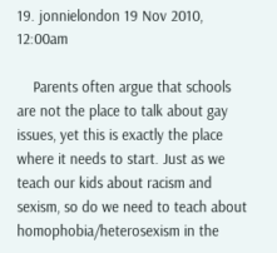19. jonnielondon 19 Nov 2010, 12:00am

    Parents often argue that schools are not the place to talk about gay issues, yet this is exactly the place where it needs to start. Just as we teach our kids about racism and sexism, so do we need to teach about homophobia/heterosexism in the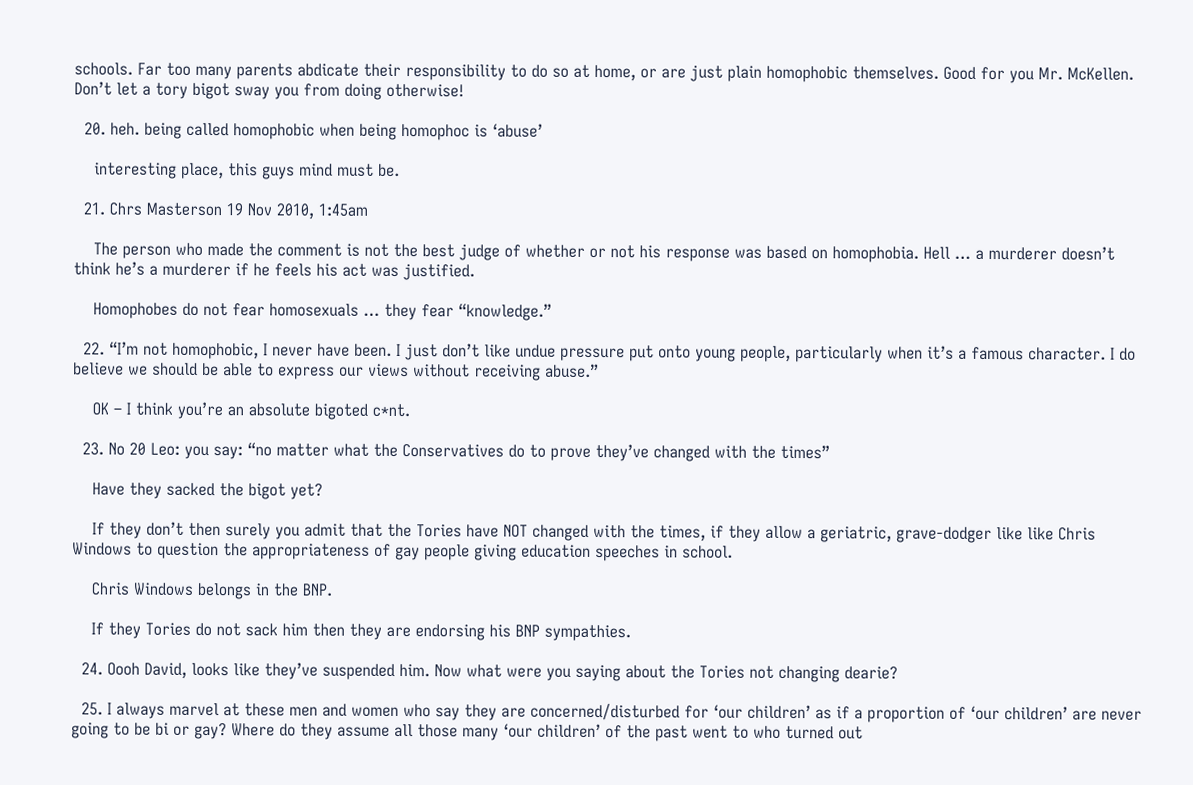schools. Far too many parents abdicate their responsibility to do so at home, or are just plain homophobic themselves. Good for you Mr. McKellen. Don’t let a tory bigot sway you from doing otherwise!

  20. heh. being called homophobic when being homophoc is ‘abuse’

    interesting place, this guys mind must be.

  21. Chrs Masterson 19 Nov 2010, 1:45am

    The person who made the comment is not the best judge of whether or not his response was based on homophobia. Hell … a murderer doesn’t think he’s a murderer if he feels his act was justified.

    Homophobes do not fear homosexuals … they fear “knowledge.”

  22. “I’m not homophobic, I never have been. I just don’t like undue pressure put onto young people, particularly when it’s a famous character. I do believe we should be able to express our views without receiving abuse.”

    OK – I think you’re an absolute bigoted c*nt.

  23. No 20 Leo: you say: “no matter what the Conservatives do to prove they’ve changed with the times”

    Have they sacked the bigot yet?

    If they don’t then surely you admit that the Tories have NOT changed with the times, if they allow a geriatric, grave-dodger like like Chris Windows to question the appropriateness of gay people giving education speeches in school.

    Chris Windows belongs in the BNP.

    If they Tories do not sack him then they are endorsing his BNP sympathies.

  24. Oooh David, looks like they’ve suspended him. Now what were you saying about the Tories not changing dearie?

  25. I always marvel at these men and women who say they are concerned/disturbed for ‘our children’ as if a proportion of ‘our children’ are never going to be bi or gay? Where do they assume all those many ‘our children’ of the past went to who turned out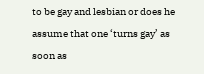to be gay and lesbian or does he assume that one ‘turns gay’ as soon as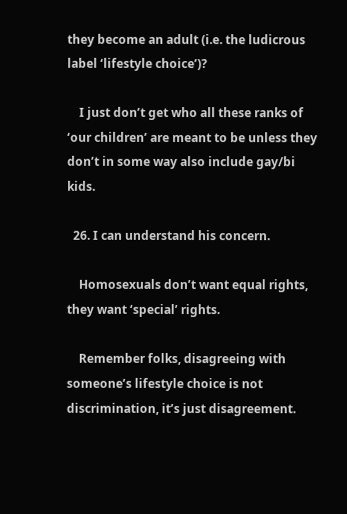they become an adult (i.e. the ludicrous label ‘lifestyle choice’)?

    I just don’t get who all these ranks of ‘our children’ are meant to be unless they don’t in some way also include gay/bi kids.

  26. I can understand his concern.

    Homosexuals don’t want equal rights, they want ‘special’ rights.

    Remember folks, disagreeing with someone’s lifestyle choice is not discrimination, it’s just disagreement.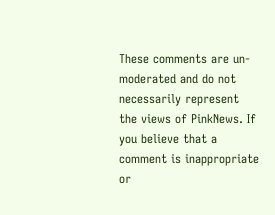These comments are un-moderated and do not necessarily represent the views of PinkNews. If you believe that a comment is inappropriate or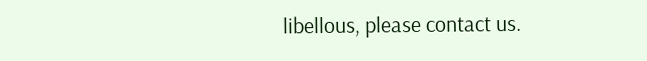libellous, please contact us.